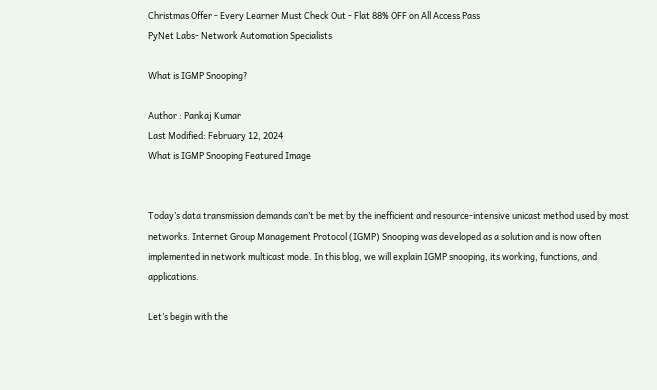Christmas Offer - Every Learner Must Check Out - Flat 88% OFF on All Access Pass
PyNet Labs- Network Automation Specialists

What is IGMP Snooping?

Author : Pankaj Kumar
Last Modified: February 12, 2024
What is IGMP Snooping Featured Image


Today’s data transmission demands can’t be met by the inefficient and resource-intensive unicast method used by most networks. Internet Group Management Protocol (IGMP) Snooping was developed as a solution and is now often implemented in network multicast mode. In this blog, we will explain IGMP snooping, its working, functions, and applications.

Let’s begin with the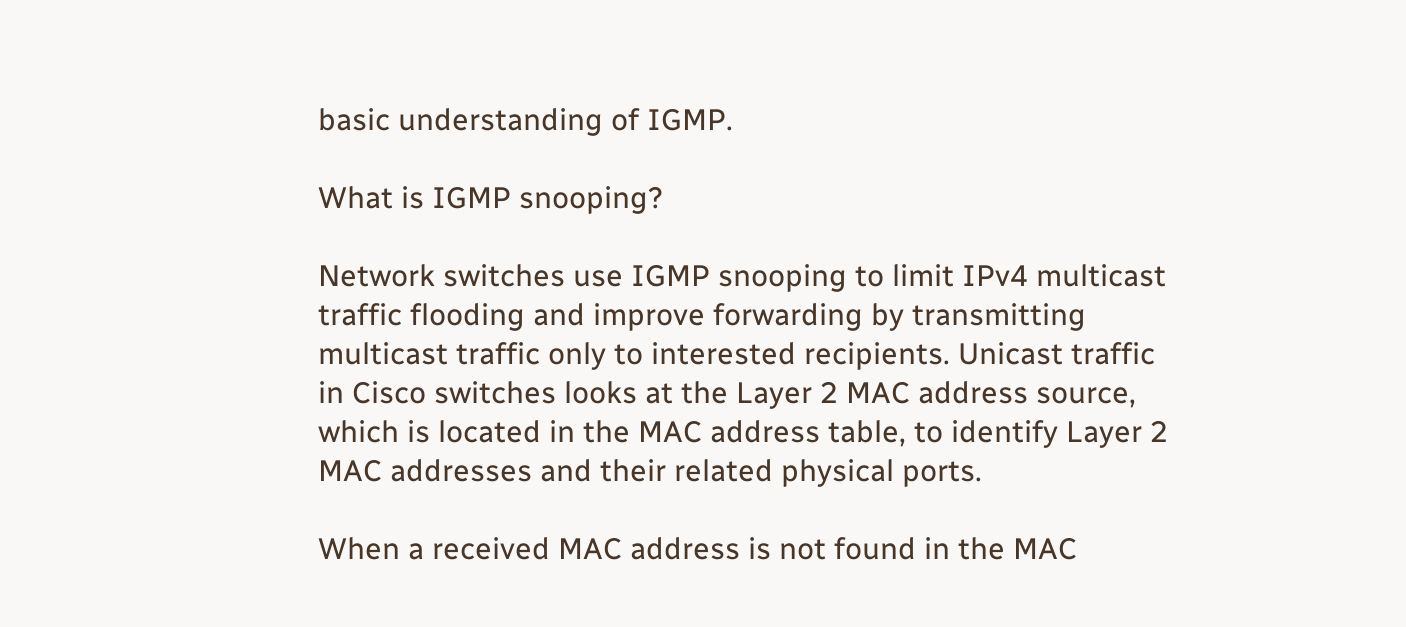basic understanding of IGMP.

What is IGMP snooping?

Network switches use IGMP snooping to limit IPv4 multicast traffic flooding and improve forwarding by transmitting multicast traffic only to interested recipients. Unicast traffic in Cisco switches looks at the Layer 2 MAC address source, which is located in the MAC address table, to identify Layer 2 MAC addresses and their related physical ports.

When a received MAC address is not found in the MAC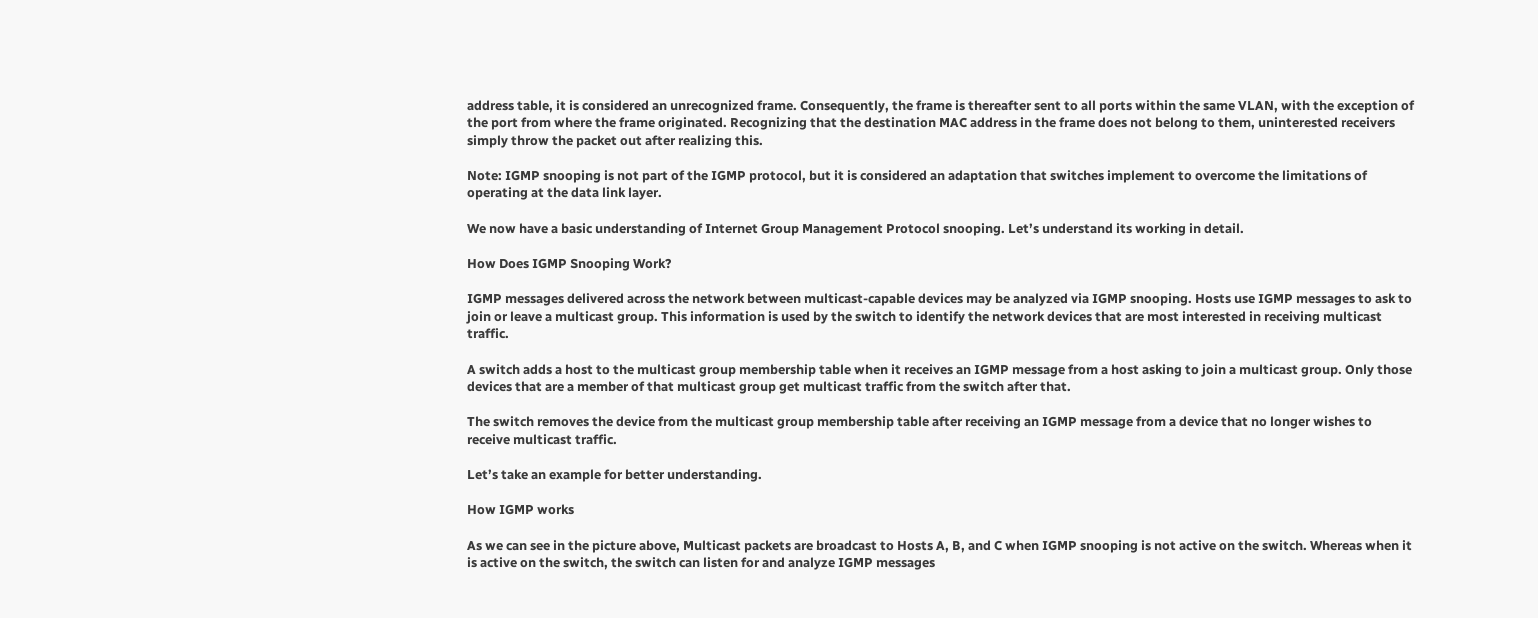address table, it is considered an unrecognized frame. Consequently, the frame is thereafter sent to all ports within the same VLAN, with the exception of the port from where the frame originated. Recognizing that the destination MAC address in the frame does not belong to them, uninterested receivers simply throw the packet out after realizing this.

Note: IGMP snooping is not part of the IGMP protocol, but it is considered an adaptation that switches implement to overcome the limitations of operating at the data link layer.

We now have a basic understanding of Internet Group Management Protocol snooping. Let’s understand its working in detail.

How Does IGMP Snooping Work?

IGMP messages delivered across the network between multicast-capable devices may be analyzed via IGMP snooping. Hosts use IGMP messages to ask to join or leave a multicast group. This information is used by the switch to identify the network devices that are most interested in receiving multicast traffic.

A switch adds a host to the multicast group membership table when it receives an IGMP message from a host asking to join a multicast group. Only those devices that are a member of that multicast group get multicast traffic from the switch after that.

The switch removes the device from the multicast group membership table after receiving an IGMP message from a device that no longer wishes to receive multicast traffic.

Let’s take an example for better understanding.

How IGMP works

As we can see in the picture above, Multicast packets are broadcast to Hosts A, B, and C when IGMP snooping is not active on the switch. Whereas when it is active on the switch, the switch can listen for and analyze IGMP messages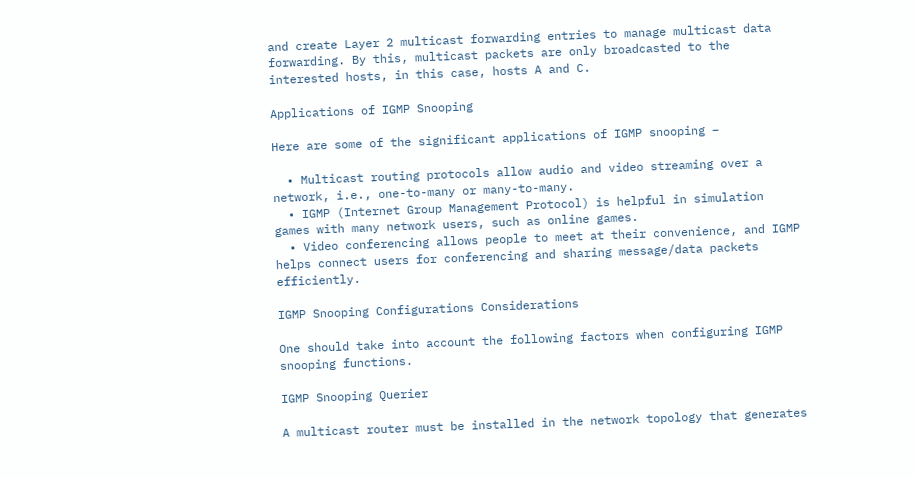and create Layer 2 multicast forwarding entries to manage multicast data forwarding. By this, multicast packets are only broadcasted to the interested hosts, in this case, hosts A and C.

Applications of IGMP Snooping

Here are some of the significant applications of IGMP snooping –

  • Multicast routing protocols allow audio and video streaming over a network, i.e., one-to-many or many-to-many.
  • IGMP (Internet Group Management Protocol) is helpful in simulation games with many network users, such as online games.
  • Video conferencing allows people to meet at their convenience, and IGMP helps connect users for conferencing and sharing message/data packets efficiently.

IGMP Snooping Configurations Considerations

One should take into account the following factors when configuring IGMP snooping functions.

IGMP Snooping Querier

A multicast router must be installed in the network topology that generates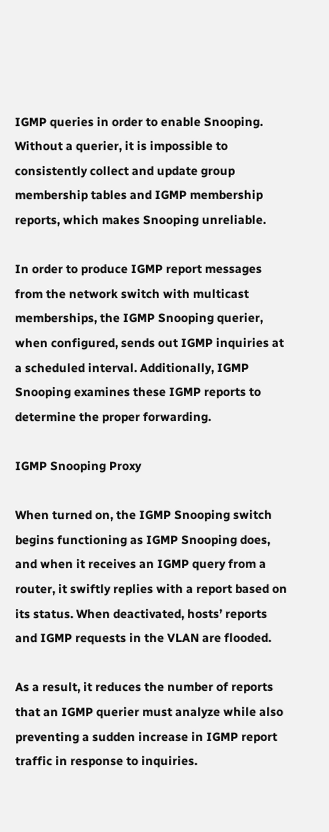IGMP queries in order to enable Snooping. Without a querier, it is impossible to consistently collect and update group membership tables and IGMP membership reports, which makes Snooping unreliable.

In order to produce IGMP report messages from the network switch with multicast memberships, the IGMP Snooping querier, when configured, sends out IGMP inquiries at a scheduled interval. Additionally, IGMP Snooping examines these IGMP reports to determine the proper forwarding.

IGMP Snooping Proxy

When turned on, the IGMP Snooping switch begins functioning as IGMP Snooping does, and when it receives an IGMP query from a router, it swiftly replies with a report based on its status. When deactivated, hosts’ reports and IGMP requests in the VLAN are flooded.

As a result, it reduces the number of reports that an IGMP querier must analyze while also preventing a sudden increase in IGMP report traffic in response to inquiries.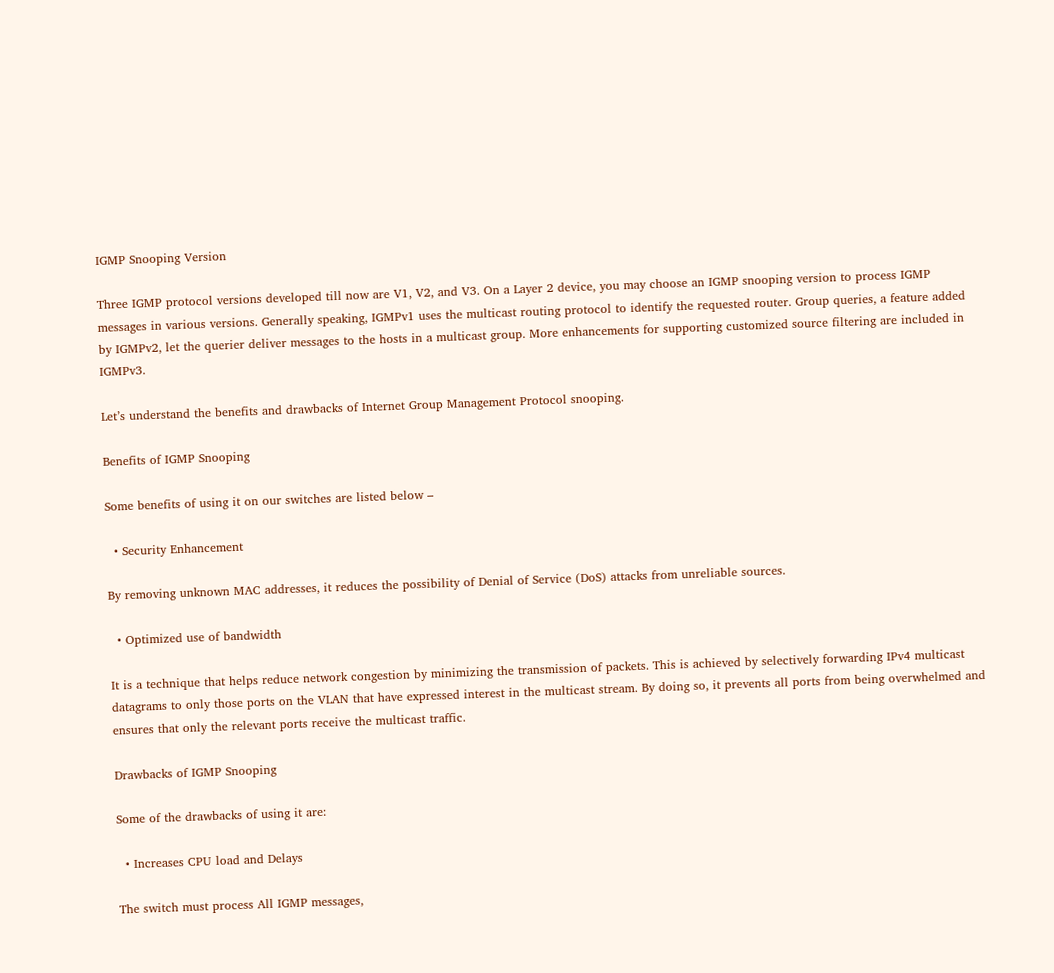IGMP Snooping Version

Three IGMP protocol versions developed till now are V1, V2, and V3. On a Layer 2 device, you may choose an IGMP snooping version to process IGMP messages in various versions. Generally speaking, IGMPv1 uses the multicast routing protocol to identify the requested router. Group queries, a feature added by IGMPv2, let the querier deliver messages to the hosts in a multicast group. More enhancements for supporting customized source filtering are included in IGMPv3.

Let’s understand the benefits and drawbacks of Internet Group Management Protocol snooping.

Benefits of IGMP Snooping

Some benefits of using it on our switches are listed below –

  • Security Enhancement

By removing unknown MAC addresses, it reduces the possibility of Denial of Service (DoS) attacks from unreliable sources.

  • Optimized use of bandwidth

It is a technique that helps reduce network congestion by minimizing the transmission of packets. This is achieved by selectively forwarding IPv4 multicast datagrams to only those ports on the VLAN that have expressed interest in the multicast stream. By doing so, it prevents all ports from being overwhelmed and ensures that only the relevant ports receive the multicast traffic.

Drawbacks of IGMP Snooping

Some of the drawbacks of using it are:

  • Increases CPU load and Delays

The switch must process All IGMP messages,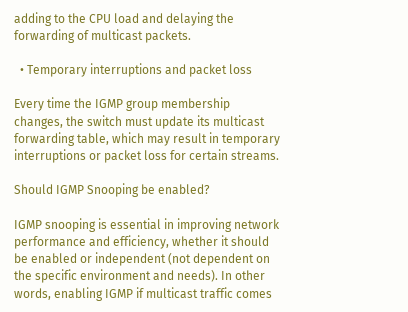adding to the CPU load and delaying the forwarding of multicast packets.

  • Temporary interruptions and packet loss

Every time the IGMP group membership changes, the switch must update its multicast forwarding table, which may result in temporary interruptions or packet loss for certain streams.

Should IGMP Snooping be enabled?

IGMP snooping is essential in improving network performance and efficiency, whether it should be enabled or independent (not dependent on the specific environment and needs). In other words, enabling IGMP if multicast traffic comes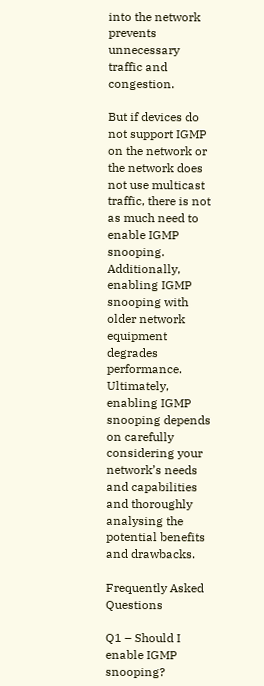into the network prevents unnecessary traffic and congestion.

But if devices do not support IGMP on the network or the network does not use multicast traffic, there is not as much need to enable IGMP snooping. Additionally, enabling IGMP snooping with older network equipment degrades performance. Ultimately, enabling IGMP snooping depends on carefully considering your network’s needs and capabilities and thoroughly analysing the potential benefits and drawbacks.

Frequently Asked Questions

Q1 – Should I enable IGMP snooping?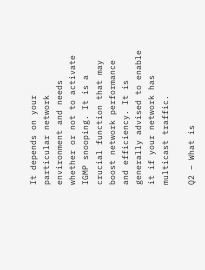It depends on your particular network environment and needs whether or not to activate IGMP snooping. It is a crucial function that may boost network performance and efficiency. It is generally advised to enable it if your network has multicast traffic.

Q2 – What is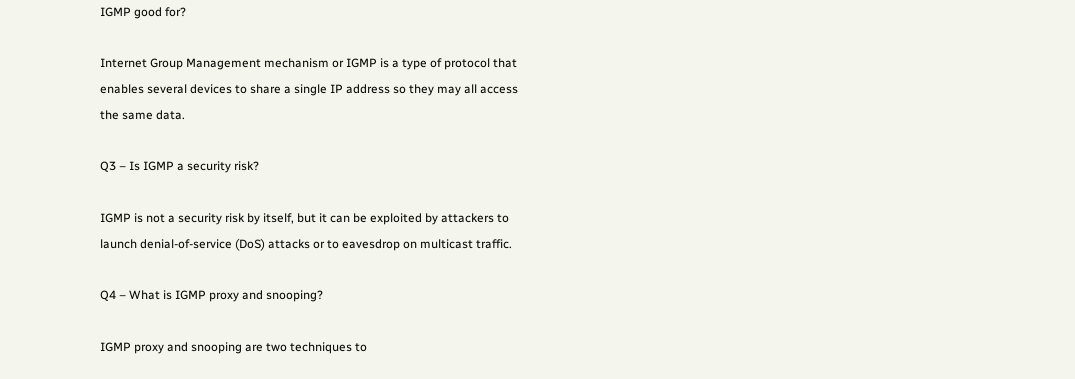IGMP good for?

Internet Group Management mechanism or IGMP is a type of protocol that enables several devices to share a single IP address so they may all access the same data.

Q3 – Is IGMP a security risk?

IGMP is not a security risk by itself, but it can be exploited by attackers to launch denial-of-service (DoS) attacks or to eavesdrop on multicast traffic.

Q4 – What is IGMP proxy and snooping?

IGMP proxy and snooping are two techniques to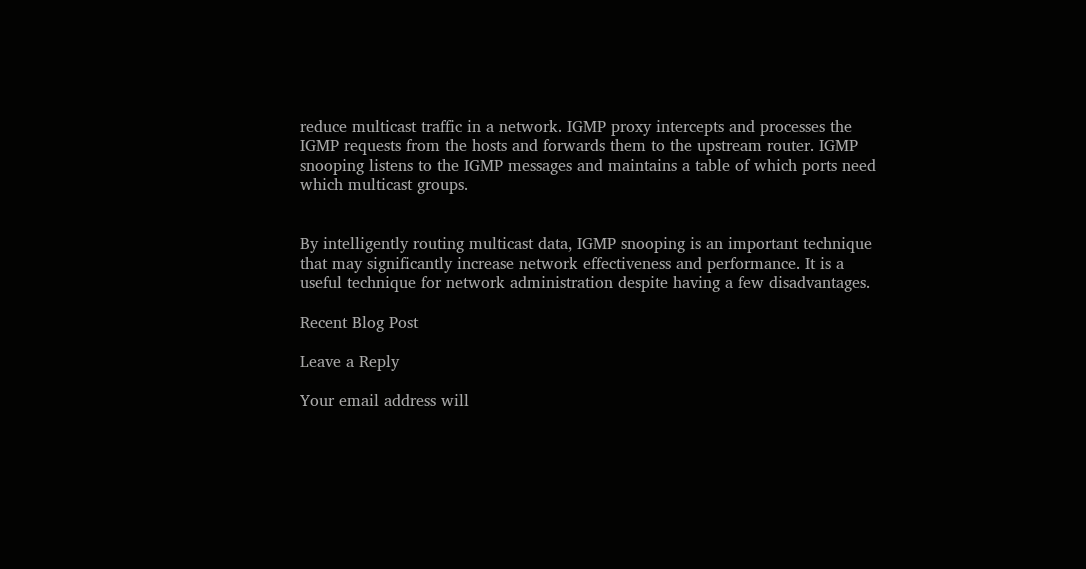reduce multicast traffic in a network. IGMP proxy intercepts and processes the IGMP requests from the hosts and forwards them to the upstream router. IGMP snooping listens to the IGMP messages and maintains a table of which ports need which multicast groups.


By intelligently routing multicast data, IGMP snooping is an important technique that may significantly increase network effectiveness and performance. It is a useful technique for network administration despite having a few disadvantages.

Recent Blog Post

Leave a Reply

Your email address will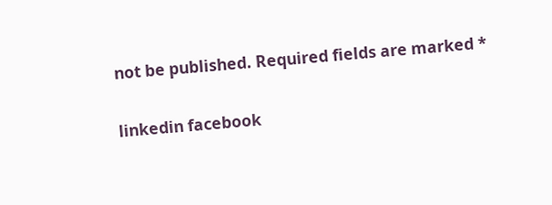not be published. Required fields are marked *

linkedin facebook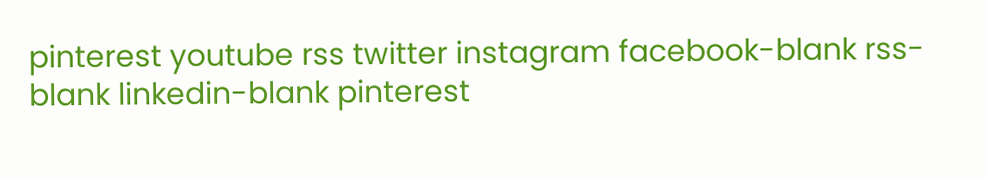pinterest youtube rss twitter instagram facebook-blank rss-blank linkedin-blank pinterest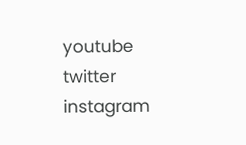youtube twitter instagram